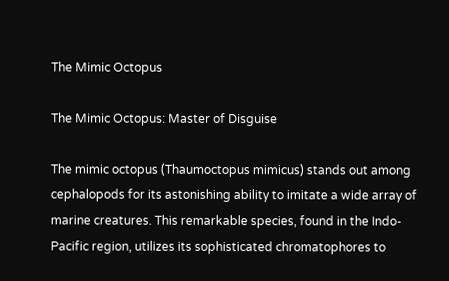The Mimic Octopus

The Mimic Octopus: Master of Disguise

The mimic octopus (Thaumoctopus mimicus) stands out among cephalopods for its astonishing ability to imitate a wide array of marine creatures. This remarkable species, found in the Indo-Pacific region, utilizes its sophisticated chromatophores to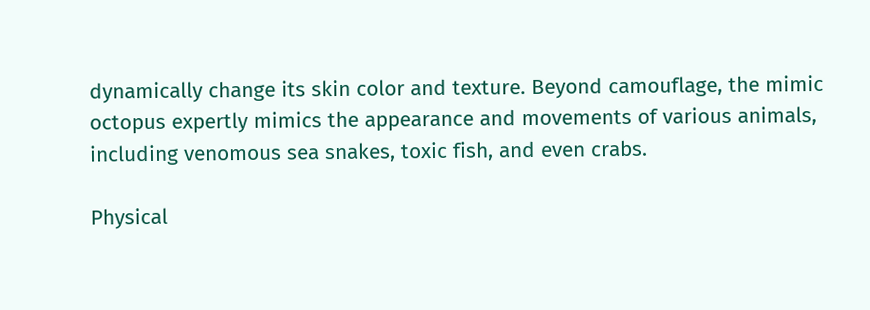dynamically change its skin color and texture. Beyond camouflage, the mimic octopus expertly mimics the appearance and movements of various animals, including venomous sea snakes, toxic fish, and even crabs.

Physical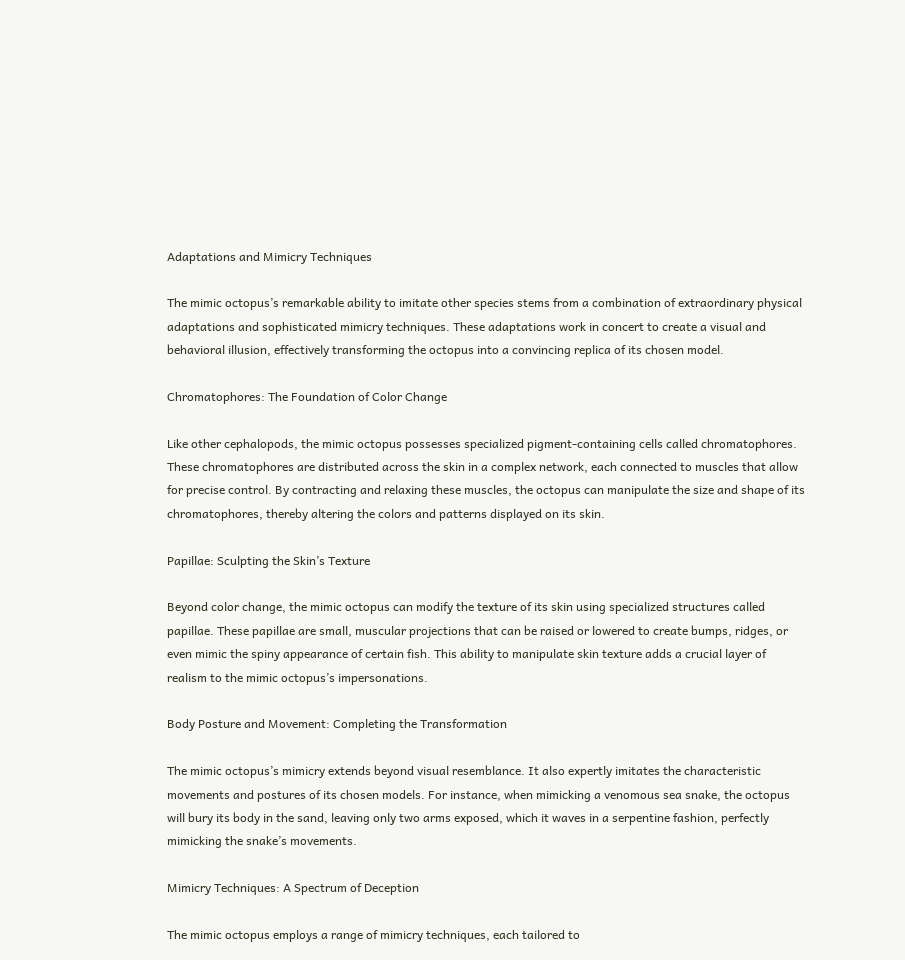Adaptations and Mimicry Techniques

The mimic octopus’s remarkable ability to imitate other species stems from a combination of extraordinary physical adaptations and sophisticated mimicry techniques. These adaptations work in concert to create a visual and behavioral illusion, effectively transforming the octopus into a convincing replica of its chosen model.

Chromatophores: The Foundation of Color Change

Like other cephalopods, the mimic octopus possesses specialized pigment-containing cells called chromatophores. These chromatophores are distributed across the skin in a complex network, each connected to muscles that allow for precise control. By contracting and relaxing these muscles, the octopus can manipulate the size and shape of its chromatophores, thereby altering the colors and patterns displayed on its skin.

Papillae: Sculpting the Skin’s Texture

Beyond color change, the mimic octopus can modify the texture of its skin using specialized structures called papillae. These papillae are small, muscular projections that can be raised or lowered to create bumps, ridges, or even mimic the spiny appearance of certain fish. This ability to manipulate skin texture adds a crucial layer of realism to the mimic octopus’s impersonations.

Body Posture and Movement: Completing the Transformation

The mimic octopus’s mimicry extends beyond visual resemblance. It also expertly imitates the characteristic movements and postures of its chosen models. For instance, when mimicking a venomous sea snake, the octopus will bury its body in the sand, leaving only two arms exposed, which it waves in a serpentine fashion, perfectly mimicking the snake’s movements.

Mimicry Techniques: A Spectrum of Deception

The mimic octopus employs a range of mimicry techniques, each tailored to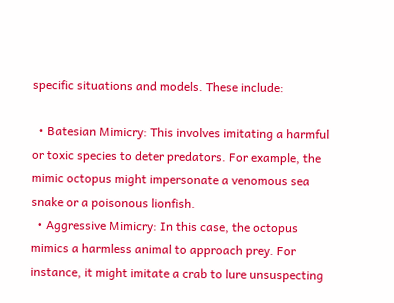specific situations and models. These include:

  • Batesian Mimicry: This involves imitating a harmful or toxic species to deter predators. For example, the mimic octopus might impersonate a venomous sea snake or a poisonous lionfish.
  • Aggressive Mimicry: In this case, the octopus mimics a harmless animal to approach prey. For instance, it might imitate a crab to lure unsuspecting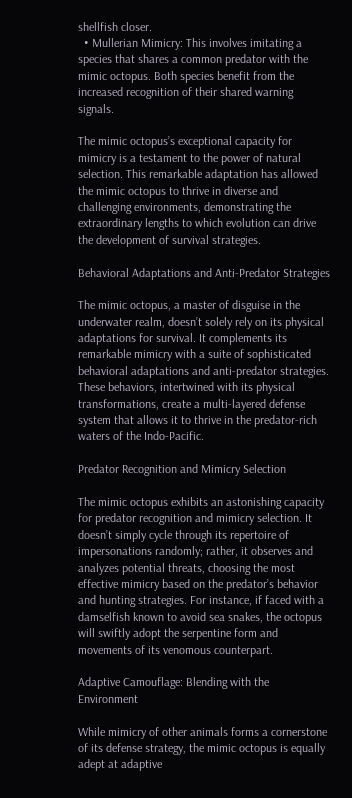shellfish closer.
  • Mullerian Mimicry: This involves imitating a species that shares a common predator with the mimic octopus. Both species benefit from the increased recognition of their shared warning signals.

The mimic octopus’s exceptional capacity for mimicry is a testament to the power of natural selection. This remarkable adaptation has allowed the mimic octopus to thrive in diverse and challenging environments, demonstrating the extraordinary lengths to which evolution can drive the development of survival strategies.

Behavioral Adaptations and Anti-Predator Strategies

The mimic octopus, a master of disguise in the underwater realm, doesn’t solely rely on its physical adaptations for survival. It complements its remarkable mimicry with a suite of sophisticated behavioral adaptations and anti-predator strategies. These behaviors, intertwined with its physical transformations, create a multi-layered defense system that allows it to thrive in the predator-rich waters of the Indo-Pacific.

Predator Recognition and Mimicry Selection

The mimic octopus exhibits an astonishing capacity for predator recognition and mimicry selection. It doesn’t simply cycle through its repertoire of impersonations randomly; rather, it observes and analyzes potential threats, choosing the most effective mimicry based on the predator’s behavior and hunting strategies. For instance, if faced with a damselfish known to avoid sea snakes, the octopus will swiftly adopt the serpentine form and movements of its venomous counterpart.

Adaptive Camouflage: Blending with the Environment

While mimicry of other animals forms a cornerstone of its defense strategy, the mimic octopus is equally adept at adaptive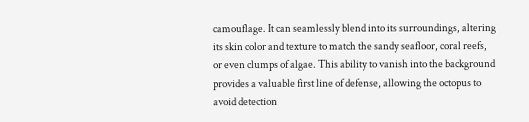camouflage. It can seamlessly blend into its surroundings, altering its skin color and texture to match the sandy seafloor, coral reefs, or even clumps of algae. This ability to vanish into the background provides a valuable first line of defense, allowing the octopus to avoid detection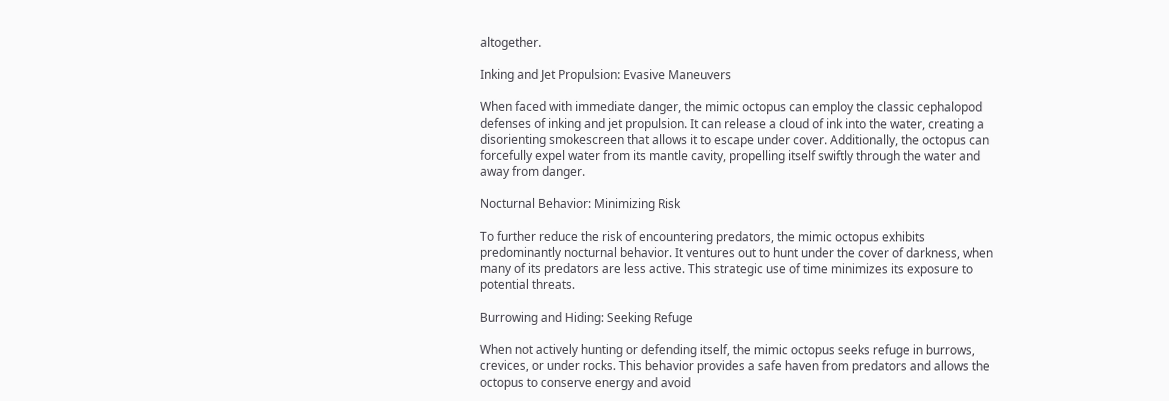altogether.

Inking and Jet Propulsion: Evasive Maneuvers

When faced with immediate danger, the mimic octopus can employ the classic cephalopod defenses of inking and jet propulsion. It can release a cloud of ink into the water, creating a disorienting smokescreen that allows it to escape under cover. Additionally, the octopus can forcefully expel water from its mantle cavity, propelling itself swiftly through the water and away from danger.

Nocturnal Behavior: Minimizing Risk

To further reduce the risk of encountering predators, the mimic octopus exhibits predominantly nocturnal behavior. It ventures out to hunt under the cover of darkness, when many of its predators are less active. This strategic use of time minimizes its exposure to potential threats.

Burrowing and Hiding: Seeking Refuge

When not actively hunting or defending itself, the mimic octopus seeks refuge in burrows, crevices, or under rocks. This behavior provides a safe haven from predators and allows the octopus to conserve energy and avoid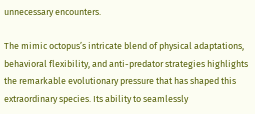unnecessary encounters.

The mimic octopus’s intricate blend of physical adaptations, behavioral flexibility, and anti-predator strategies highlights the remarkable evolutionary pressure that has shaped this extraordinary species. Its ability to seamlessly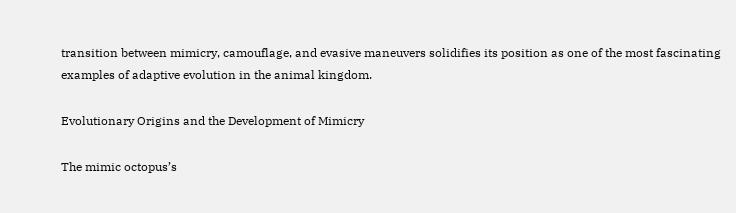transition between mimicry, camouflage, and evasive maneuvers solidifies its position as one of the most fascinating examples of adaptive evolution in the animal kingdom.

Evolutionary Origins and the Development of Mimicry

The mimic octopus’s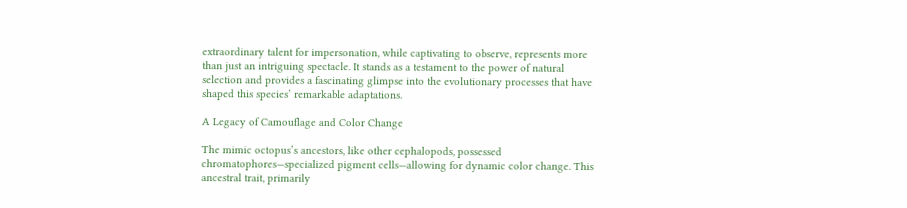extraordinary talent for impersonation, while captivating to observe, represents more than just an intriguing spectacle. It stands as a testament to the power of natural selection and provides a fascinating glimpse into the evolutionary processes that have shaped this species’ remarkable adaptations.

A Legacy of Camouflage and Color Change

The mimic octopus’s ancestors, like other cephalopods, possessed chromatophores—specialized pigment cells—allowing for dynamic color change. This ancestral trait, primarily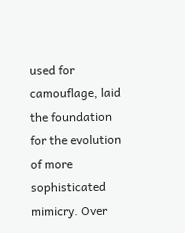used for camouflage, laid the foundation for the evolution of more sophisticated mimicry. Over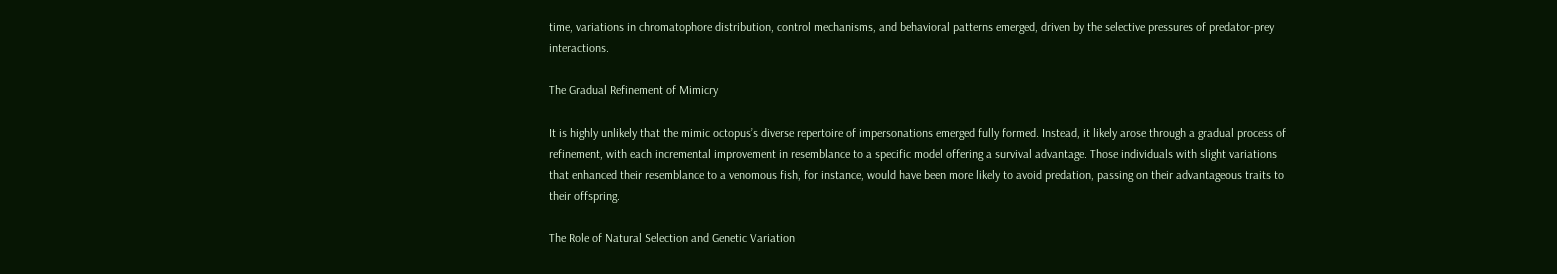time, variations in chromatophore distribution, control mechanisms, and behavioral patterns emerged, driven by the selective pressures of predator-prey interactions.

The Gradual Refinement of Mimicry

It is highly unlikely that the mimic octopus’s diverse repertoire of impersonations emerged fully formed. Instead, it likely arose through a gradual process of refinement, with each incremental improvement in resemblance to a specific model offering a survival advantage. Those individuals with slight variations that enhanced their resemblance to a venomous fish, for instance, would have been more likely to avoid predation, passing on their advantageous traits to their offspring.

The Role of Natural Selection and Genetic Variation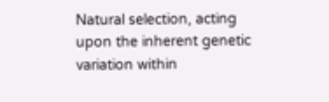Natural selection, acting upon the inherent genetic variation within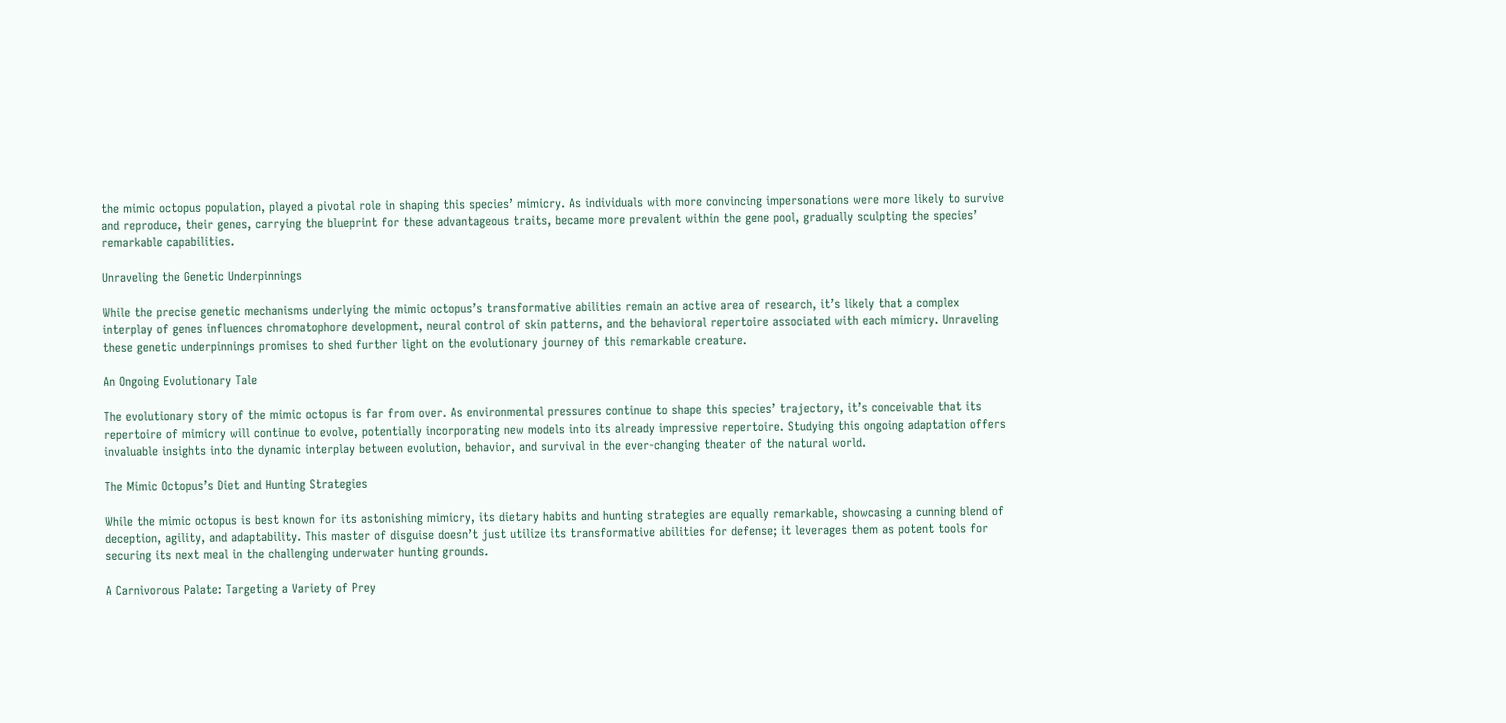the mimic octopus population, played a pivotal role in shaping this species’ mimicry. As individuals with more convincing impersonations were more likely to survive and reproduce, their genes, carrying the blueprint for these advantageous traits, became more prevalent within the gene pool, gradually sculpting the species’ remarkable capabilities.

Unraveling the Genetic Underpinnings

While the precise genetic mechanisms underlying the mimic octopus’s transformative abilities remain an active area of research, it’s likely that a complex interplay of genes influences chromatophore development, neural control of skin patterns, and the behavioral repertoire associated with each mimicry. Unraveling these genetic underpinnings promises to shed further light on the evolutionary journey of this remarkable creature.

An Ongoing Evolutionary Tale

The evolutionary story of the mimic octopus is far from over. As environmental pressures continue to shape this species’ trajectory, it’s conceivable that its repertoire of mimicry will continue to evolve, potentially incorporating new models into its already impressive repertoire. Studying this ongoing adaptation offers invaluable insights into the dynamic interplay between evolution, behavior, and survival in the ever-changing theater of the natural world.

The Mimic Octopus’s Diet and Hunting Strategies

While the mimic octopus is best known for its astonishing mimicry, its dietary habits and hunting strategies are equally remarkable, showcasing a cunning blend of deception, agility, and adaptability. This master of disguise doesn’t just utilize its transformative abilities for defense; it leverages them as potent tools for securing its next meal in the challenging underwater hunting grounds.

A Carnivorous Palate: Targeting a Variety of Prey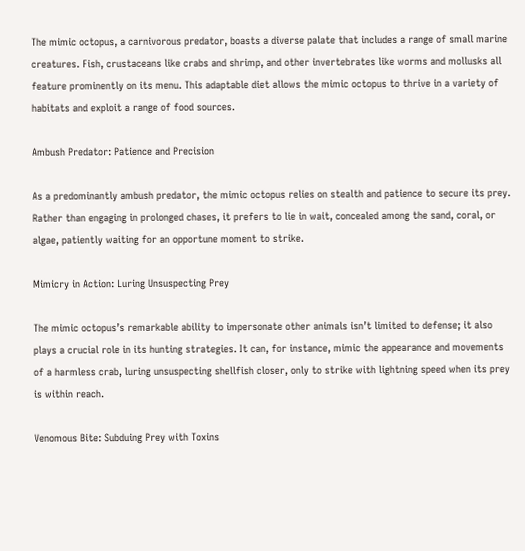The mimic octopus, a carnivorous predator, boasts a diverse palate that includes a range of small marine creatures. Fish, crustaceans like crabs and shrimp, and other invertebrates like worms and mollusks all feature prominently on its menu. This adaptable diet allows the mimic octopus to thrive in a variety of habitats and exploit a range of food sources.

Ambush Predator: Patience and Precision

As a predominantly ambush predator, the mimic octopus relies on stealth and patience to secure its prey. Rather than engaging in prolonged chases, it prefers to lie in wait, concealed among the sand, coral, or algae, patiently waiting for an opportune moment to strike.

Mimicry in Action: Luring Unsuspecting Prey

The mimic octopus’s remarkable ability to impersonate other animals isn’t limited to defense; it also plays a crucial role in its hunting strategies. It can, for instance, mimic the appearance and movements of a harmless crab, luring unsuspecting shellfish closer, only to strike with lightning speed when its prey is within reach.

Venomous Bite: Subduing Prey with Toxins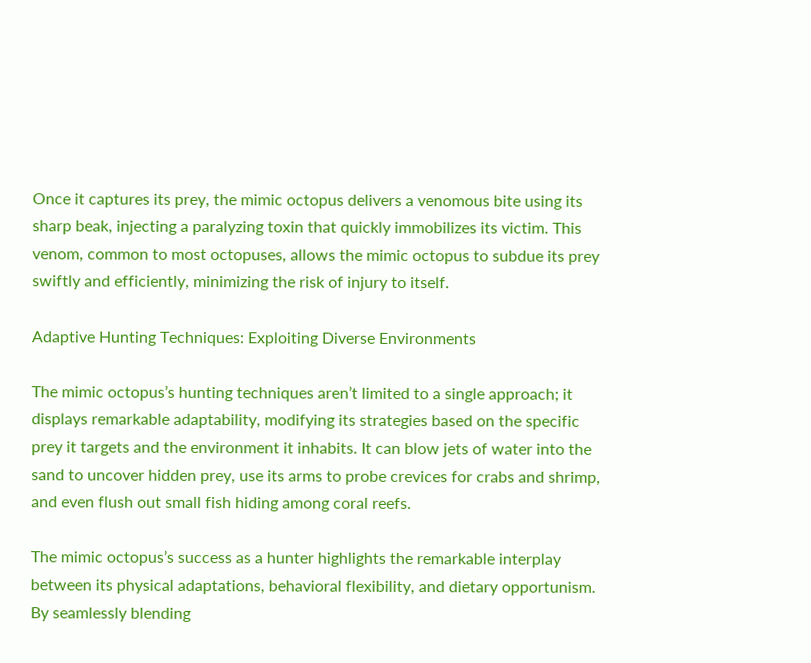Once it captures its prey, the mimic octopus delivers a venomous bite using its sharp beak, injecting a paralyzing toxin that quickly immobilizes its victim. This venom, common to most octopuses, allows the mimic octopus to subdue its prey swiftly and efficiently, minimizing the risk of injury to itself.

Adaptive Hunting Techniques: Exploiting Diverse Environments

The mimic octopus’s hunting techniques aren’t limited to a single approach; it displays remarkable adaptability, modifying its strategies based on the specific prey it targets and the environment it inhabits. It can blow jets of water into the sand to uncover hidden prey, use its arms to probe crevices for crabs and shrimp, and even flush out small fish hiding among coral reefs.

The mimic octopus’s success as a hunter highlights the remarkable interplay between its physical adaptations, behavioral flexibility, and dietary opportunism. By seamlessly blending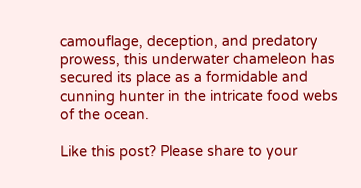camouflage, deception, and predatory prowess, this underwater chameleon has secured its place as a formidable and cunning hunter in the intricate food webs of the ocean.

Like this post? Please share to your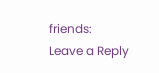friends:
Leave a Reply